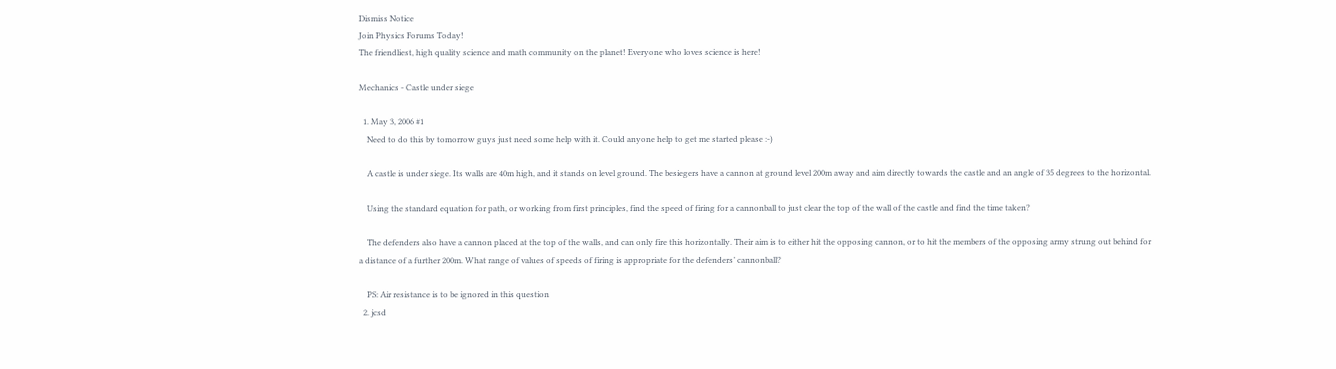Dismiss Notice
Join Physics Forums Today!
The friendliest, high quality science and math community on the planet! Everyone who loves science is here!

Mechanics - Castle under siege

  1. May 3, 2006 #1
    Need to do this by tomorrow guys just need some help with it. Could anyone help to get me started please :-)

    A castle is under siege. Its walls are 40m high, and it stands on level ground. The besiegers have a cannon at ground level 200m away and aim directly towards the castle and an angle of 35 degrees to the horizontal.

    Using the standard equation for path, or working from first principles, find the speed of firing for a cannonball to just clear the top of the wall of the castle and find the time taken?

    The defenders also have a cannon placed at the top of the walls, and can only fire this horizontally. Their aim is to either hit the opposing cannon, or to hit the members of the opposing army strung out behind for a distance of a further 200m. What range of values of speeds of firing is appropriate for the defenders’ cannonball?

    PS: Air resistance is to be ignored in this question
  2. jcsd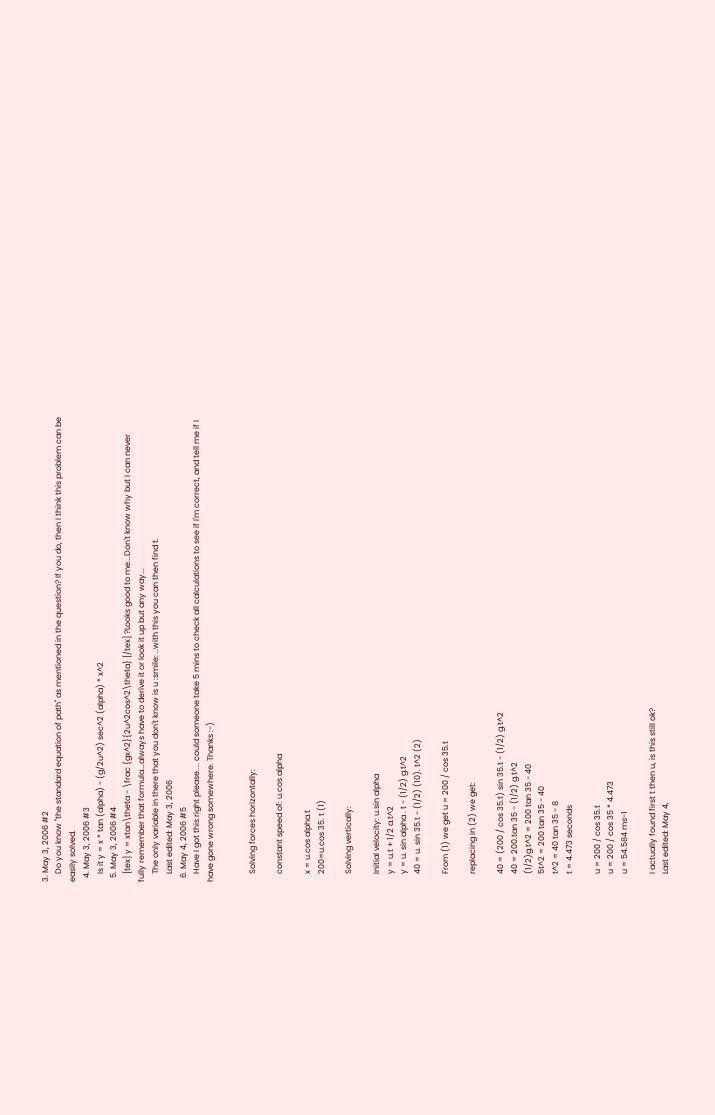3. May 3, 2006 #2
    Do you know "the standard equation of path" as mentioned in the question? If you do, then I think this problem can be easily solved.
  4. May 3, 2006 #3
    Is it y = x * tan (alpha) - (g/2u^2) sec^2 (alpha) * x^2
  5. May 3, 2006 #4
    [tex] y = xtan\theta - \frac {gx^2}{2u^2cos^2\theta} [/tex] ?Looks good to me...Don't know why but I can never fully remember that formula...always have to derive it or look it up but any way...
    The only variable in there that you don't know is u :smile: ..with this you can then find t.
    Last edited: May 3, 2006
  6. May 4, 2006 #5
    Have I got this right please.... could someone take 5 mins to check all calculations to see if I'm correct, and tell me if I have gone wrong somewhere. Thanks :-)


    Solving forces horizontally:

    constant speed of: u.cos alpha

    x = u.cos alpha.t
    200=u.cos 35. t (1)

    Solving vertically:

    Initial velocity: u.sin alpha
    y = u.t + 1/2 a.t^2
    y = u. sin alpha . t - (1/2) g.t^2
    40 = u. sin 35.t - (1/2) (10). t^2 (2)

    From (1) we get u = 200 / cos 35.t

    replacing in (2) we get:

    40 = (200 / cos 35.t) sin 35.t - (1/2) g.t^2
    40 = 200.tan 35 - (1/2) g.t^2
    (1/2)g.t^2 = 200 tan 35 - 40
    5t^2 = 200 tan 35 - 40
    t^2 = 40 tan 35 - 8
    t = 4.473 seconds

    u = 200 / cos 35.t
    u = 200 / cos 35 * 4.473
    u = 54.584 ms-1

    I actually found first t then u, is this still ok?
    Last edited: May 4,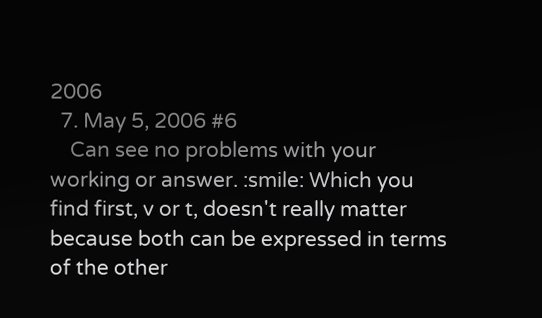2006
  7. May 5, 2006 #6
    Can see no problems with your working or answer. :smile: Which you find first, v or t, doesn't really matter because both can be expressed in terms of the other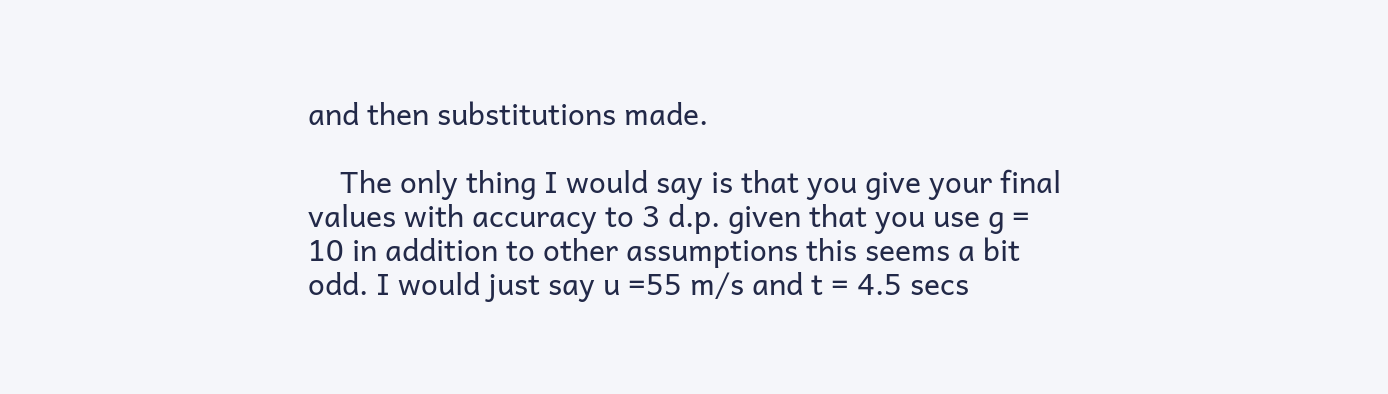and then substitutions made.

    The only thing I would say is that you give your final values with accuracy to 3 d.p. given that you use g = 10 in addition to other assumptions this seems a bit odd. I would just say u =55 m/s and t = 4.5 secs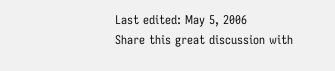Last edited: May 5, 2006
Share this great discussion with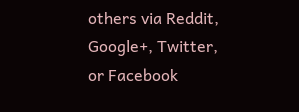others via Reddit, Google+, Twitter, or Facebook